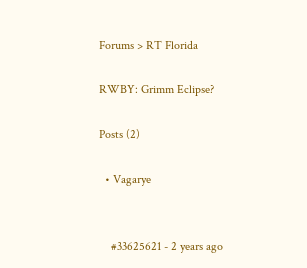Forums > RT Florida

RWBY: Grimm Eclipse?

Posts (2)

  • Vagarye


    #33625621 - 2 years ago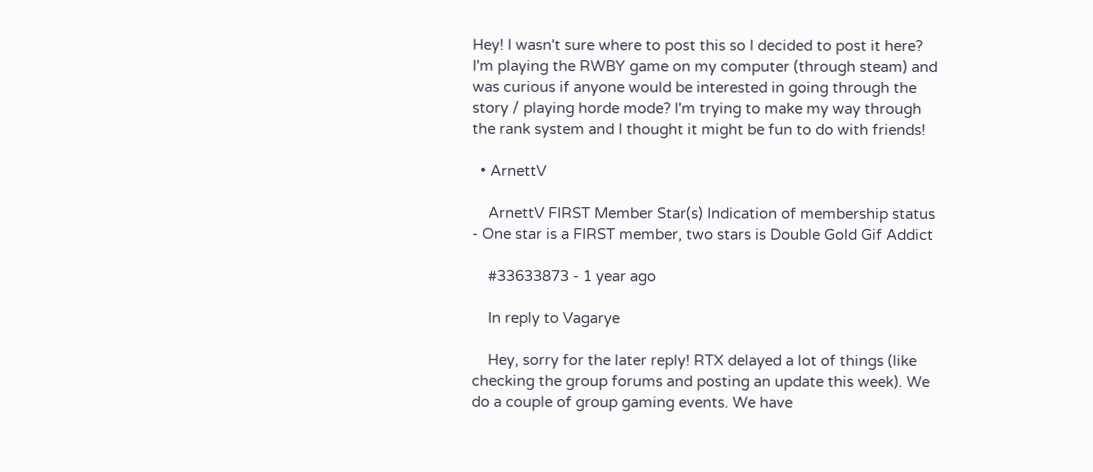Hey! I wasn't sure where to post this so I decided to post it here? I'm playing the RWBY game on my computer (through steam) and was curious if anyone would be interested in going through the story / playing horde mode? I'm trying to make my way through the rank system and I thought it might be fun to do with friends!

  • ArnettV

    ArnettV FIRST Member Star(s) Indication of membership status - One star is a FIRST member, two stars is Double Gold Gif Addict

    #33633873 - 1 year ago

    In reply to Vagarye

    Hey, sorry for the later reply! RTX delayed a lot of things (like checking the group forums and posting an update this week). We do a couple of group gaming events. We have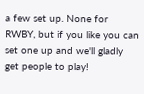a few set up. None for RWBY, but if you like you can set one up and we'll gladly get people to play!